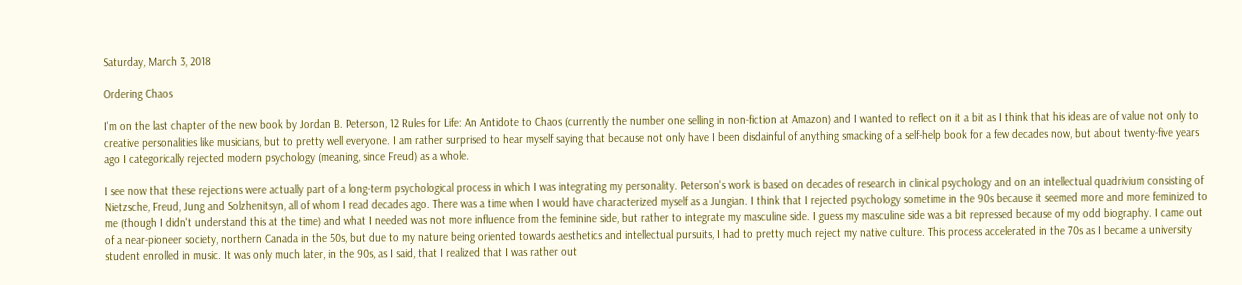Saturday, March 3, 2018

Ordering Chaos

I'm on the last chapter of the new book by Jordan B. Peterson, 12 Rules for Life: An Antidote to Chaos (currently the number one selling in non-fiction at Amazon) and I wanted to reflect on it a bit as I think that his ideas are of value not only to creative personalities like musicians, but to pretty well everyone. I am rather surprised to hear myself saying that because not only have I been disdainful of anything smacking of a self-help book for a few decades now, but about twenty-five years ago I categorically rejected modern psychology (meaning, since Freud) as a whole.

I see now that these rejections were actually part of a long-term psychological process in which I was integrating my personality. Peterson's work is based on decades of research in clinical psychology and on an intellectual quadrivium consisting of Nietzsche, Freud, Jung and Solzhenitsyn, all of whom I read decades ago. There was a time when I would have characterized myself as a Jungian. I think that I rejected psychology sometime in the 90s because it seemed more and more feminized to me (though I didn't understand this at the time) and what I needed was not more influence from the feminine side, but rather to integrate my masculine side. I guess my masculine side was a bit repressed because of my odd biography. I came out of a near-pioneer society, northern Canada in the 50s, but due to my nature being oriented towards aesthetics and intellectual pursuits, I had to pretty much reject my native culture. This process accelerated in the 70s as I became a university student enrolled in music. It was only much later, in the 90s, as I said, that I realized that I was rather out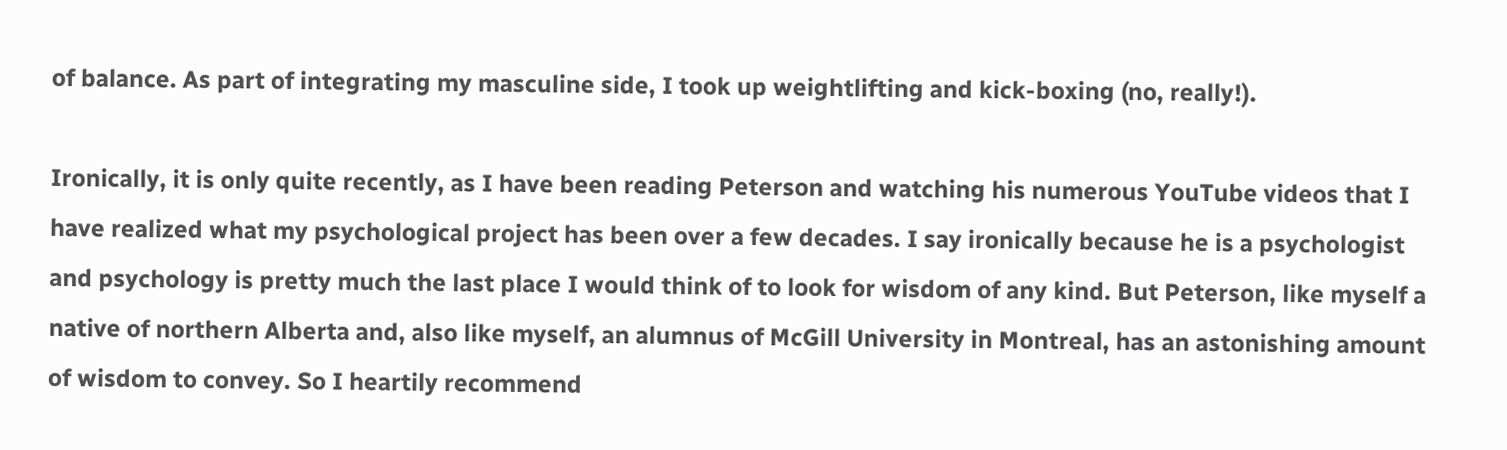of balance. As part of integrating my masculine side, I took up weightlifting and kick-boxing (no, really!).

Ironically, it is only quite recently, as I have been reading Peterson and watching his numerous YouTube videos that I have realized what my psychological project has been over a few decades. I say ironically because he is a psychologist and psychology is pretty much the last place I would think of to look for wisdom of any kind. But Peterson, like myself a native of northern Alberta and, also like myself, an alumnus of McGill University in Montreal, has an astonishing amount of wisdom to convey. So I heartily recommend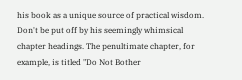his book as a unique source of practical wisdom. Don't be put off by his seemingly whimsical chapter headings. The penultimate chapter, for example, is titled "Do Not Bother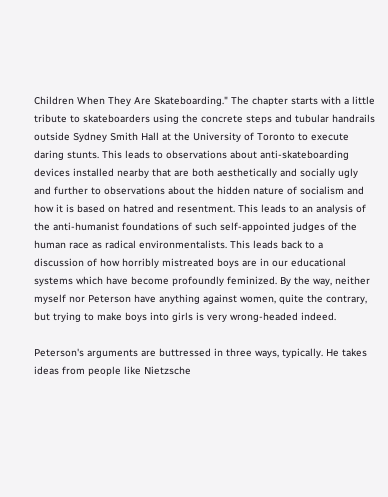Children When They Are Skateboarding." The chapter starts with a little tribute to skateboarders using the concrete steps and tubular handrails outside Sydney Smith Hall at the University of Toronto to execute daring stunts. This leads to observations about anti-skateboarding devices installed nearby that are both aesthetically and socially ugly and further to observations about the hidden nature of socialism and how it is based on hatred and resentment. This leads to an analysis of the anti-humanist foundations of such self-appointed judges of the human race as radical environmentalists. This leads back to a discussion of how horribly mistreated boys are in our educational systems which have become profoundly feminized. By the way, neither myself nor Peterson have anything against women, quite the contrary, but trying to make boys into girls is very wrong-headed indeed.

Peterson's arguments are buttressed in three ways, typically. He takes ideas from people like Nietzsche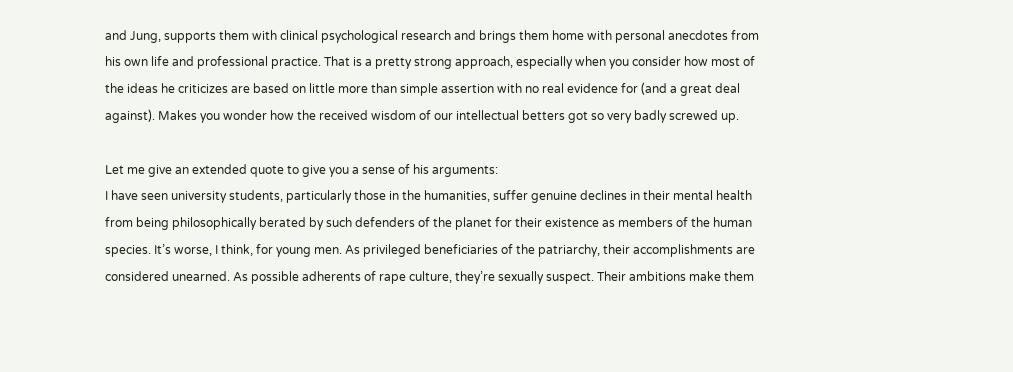and Jung, supports them with clinical psychological research and brings them home with personal anecdotes from his own life and professional practice. That is a pretty strong approach, especially when you consider how most of the ideas he criticizes are based on little more than simple assertion with no real evidence for (and a great deal against). Makes you wonder how the received wisdom of our intellectual betters got so very badly screwed up.

Let me give an extended quote to give you a sense of his arguments:
I have seen university students, particularly those in the humanities, suffer genuine declines in their mental health from being philosophically berated by such defenders of the planet for their existence as members of the human species. It’s worse, I think, for young men. As privileged beneficiaries of the patriarchy, their accomplishments are considered unearned. As possible adherents of rape culture, they’re sexually suspect. Their ambitions make them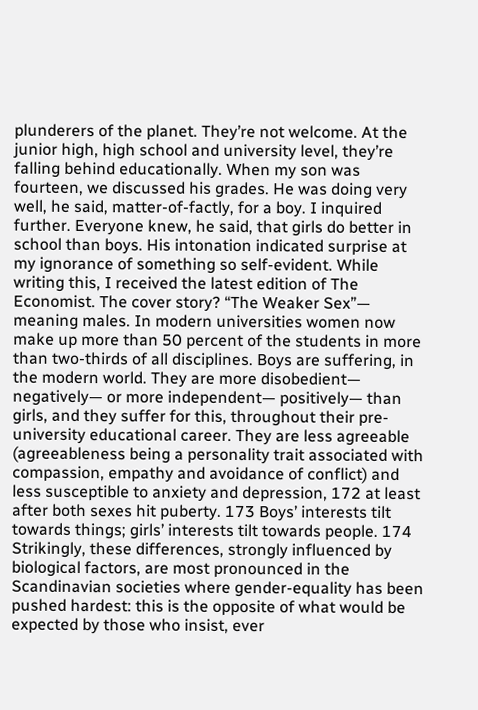plunderers of the planet. They’re not welcome. At the junior high, high school and university level, they’re falling behind educationally. When my son was fourteen, we discussed his grades. He was doing very well, he said, matter-of-factly, for a boy. I inquired further. Everyone knew, he said, that girls do better in school than boys. His intonation indicated surprise at my ignorance of something so self-evident. While writing this, I received the latest edition of The Economist. The cover story? “The Weaker Sex”— meaning males. In modern universities women now make up more than 50 percent of the students in more than two-thirds of all disciplines. Boys are suffering, in the modern world. They are more disobedient— negatively— or more independent— positively— than girls, and they suffer for this, throughout their pre-university educational career. They are less agreeable (agreeableness being a personality trait associated with compassion, empathy and avoidance of conflict) and less susceptible to anxiety and depression, 172 at least after both sexes hit puberty. 173 Boys’ interests tilt towards things; girls’ interests tilt towards people. 174 Strikingly, these differences, strongly influenced by biological factors, are most pronounced in the Scandinavian societies where gender-equality has been pushed hardest: this is the opposite of what would be expected by those who insist, ever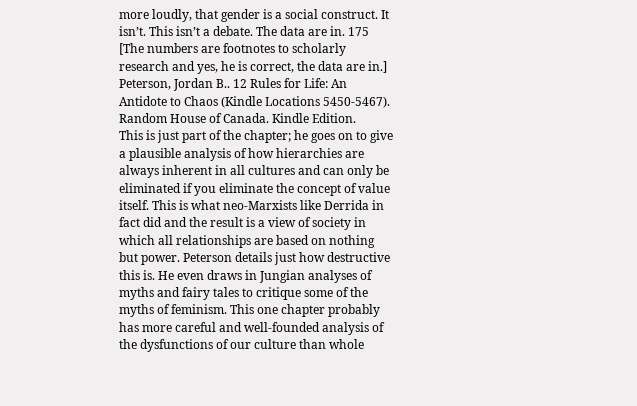more loudly, that gender is a social construct. It isn’t. This isn’t a debate. The data are in. 175 [The numbers are footnotes to scholarly research and yes, he is correct, the data are in.]
Peterson, Jordan B.. 12 Rules for Life: An Antidote to Chaos (Kindle Locations 5450-5467). Random House of Canada. Kindle Edition.
This is just part of the chapter; he goes on to give a plausible analysis of how hierarchies are always inherent in all cultures and can only be eliminated if you eliminate the concept of value itself. This is what neo-Marxists like Derrida in fact did and the result is a view of society in which all relationships are based on nothing but power. Peterson details just how destructive this is. He even draws in Jungian analyses of myths and fairy tales to critique some of the myths of feminism. This one chapter probably has more careful and well-founded analysis of the dysfunctions of our culture than whole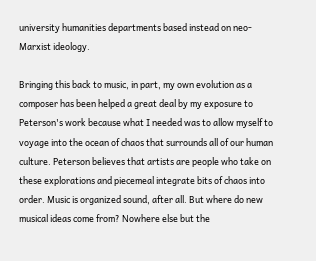university humanities departments based instead on neo-Marxist ideology.

Bringing this back to music, in part, my own evolution as a composer has been helped a great deal by my exposure to Peterson's work because what I needed was to allow myself to voyage into the ocean of chaos that surrounds all of our human culture. Peterson believes that artists are people who take on these explorations and piecemeal integrate bits of chaos into order. Music is organized sound, after all. But where do new musical ideas come from? Nowhere else but the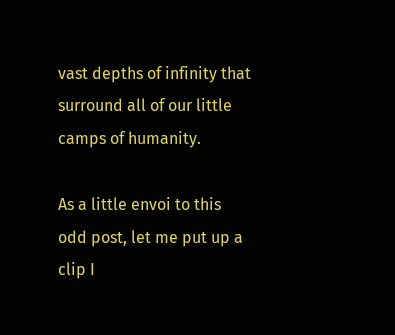vast depths of infinity that surround all of our little camps of humanity.

As a little envoi to this odd post, let me put up a clip I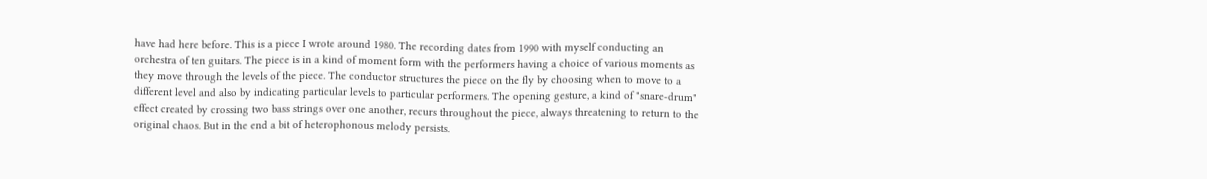have had here before. This is a piece I wrote around 1980. The recording dates from 1990 with myself conducting an orchestra of ten guitars. The piece is in a kind of moment form with the performers having a choice of various moments as they move through the levels of the piece. The conductor structures the piece on the fly by choosing when to move to a different level and also by indicating particular levels to particular performers. The opening gesture, a kind of "snare-drum" effect created by crossing two bass strings over one another, recurs throughout the piece, always threatening to return to the original chaos. But in the end a bit of heterophonous melody persists.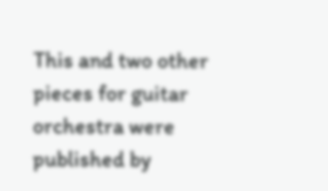This and two other pieces for guitar orchestra were published by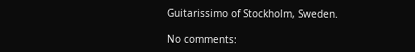Guitarissimo of Stockholm, Sweden.

No comments: